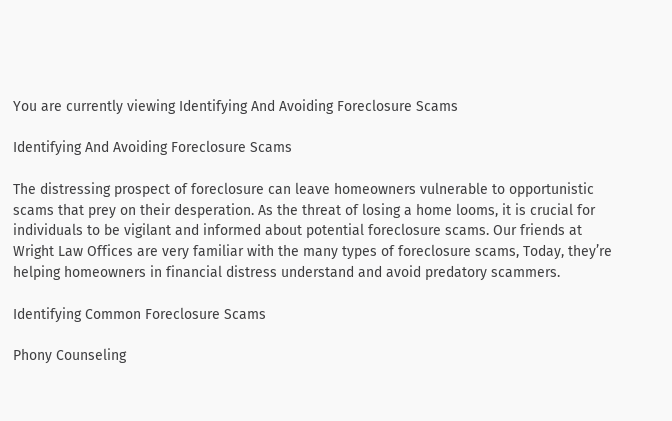You are currently viewing Identifying And Avoiding Foreclosure Scams

Identifying And Avoiding Foreclosure Scams

The distressing prospect of foreclosure can leave homeowners vulnerable to opportunistic scams that prey on their desperation. As the threat of losing a home looms, it is crucial for individuals to be vigilant and informed about potential foreclosure scams. Our friends at Wright Law Offices are very familiar with the many types of foreclosure scams, Today, they’re helping homeowners in financial distress understand and avoid predatory scammers.

Identifying Common Foreclosure Scams

Phony Counseling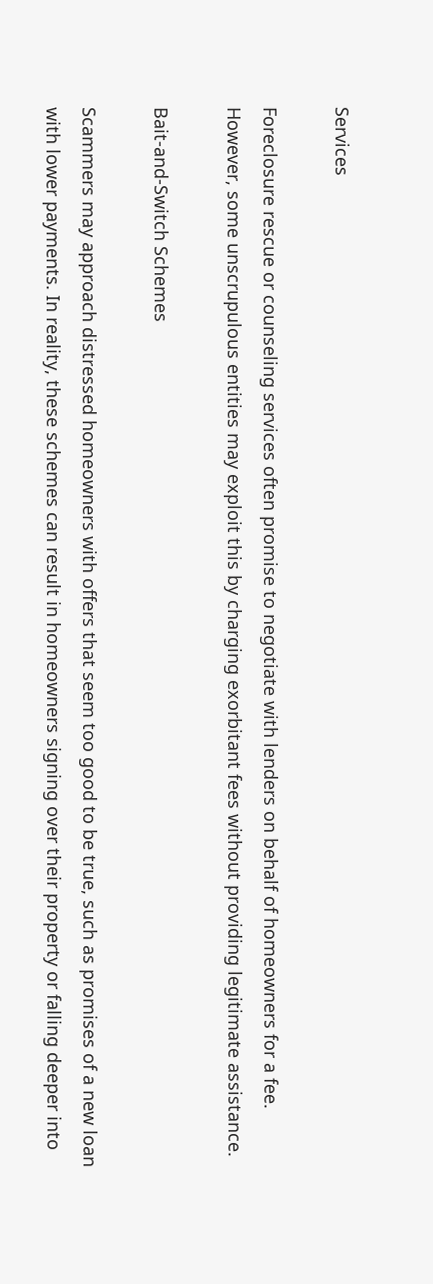Services

Foreclosure rescue or counseling services often promise to negotiate with lenders on behalf of homeowners for a fee. However, some unscrupulous entities may exploit this by charging exorbitant fees without providing legitimate assistance.

Bait-and-Switch Schemes

Scammers may approach distressed homeowners with offers that seem too good to be true, such as promises of a new loan with lower payments. In reality, these schemes can result in homeowners signing over their property or falling deeper into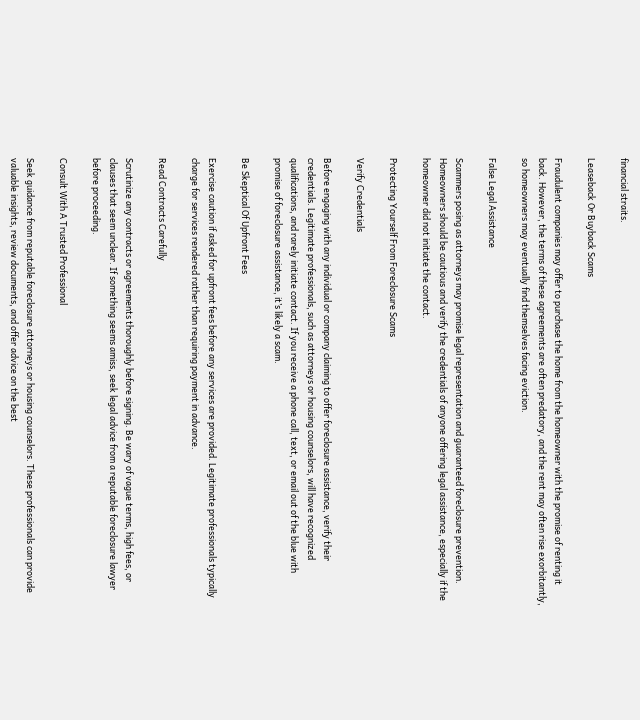financial straits.

Leaseback Or Buyback Scams

Fraudulent companies may offer to purchase the home from the homeowner with the promise of renting it back. However, the terms of these agreements are often predatory, and the rent may often rise exorbitantly, so homeowners may eventually find themselves facing eviction.

False Legal Assistance

Scammers posing as attorneys may promise legal representation and guaranteed foreclosure prevention. Homeowners should be cautious and verify the credentials of anyone offering legal assistance, especially if the homeowner did not initiate the contact.

Protecting Yourself From Foreclosure Scams

Verify Credentials

Before engaging with any individual or company claiming to offer foreclosure assistance, verify their credentials. Legitimate professionals, such as attorneys or housing counselors, will have recognized qualifications, and rarely initiate contact. If you receive a phone call, text, or email out of the blue with promise of foreclosure assistance, it’s likely a scam.

Be Skeptical Of Upfront Fees

Exercise caution if asked for upfront fees before any services are provided. Legitimate professionals typically charge for services rendered rather than requiring payment in advance.

Read Contracts Carefully

Scrutinize any contracts or agreements thoroughly before signing. Be wary of vague terms, high fees, or clauses that seem unclear. If something seems amiss, seek legal advice from a reputable foreclosure lawyer before proceeding.

Consult With A Trusted Professional

Seek guidance from reputable foreclosure attorneys or housing counselors. These professionals can provide valuable insights, review documents, and offer advice on the best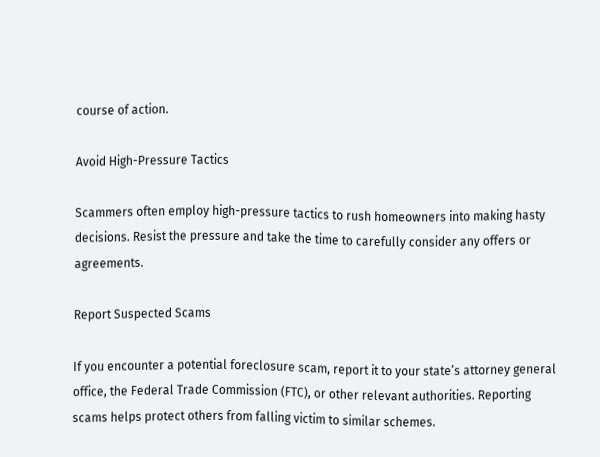course of action.

Avoid High-Pressure Tactics

Scammers often employ high-pressure tactics to rush homeowners into making hasty decisions. Resist the pressure and take the time to carefully consider any offers or agreements.

Report Suspected Scams

If you encounter a potential foreclosure scam, report it to your state’s attorney general office, the Federal Trade Commission (FTC), or other relevant authorities. Reporting scams helps protect others from falling victim to similar schemes.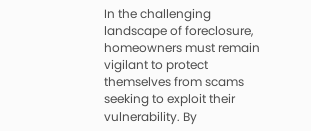In the challenging landscape of foreclosure, homeowners must remain vigilant to protect themselves from scams seeking to exploit their vulnerability. By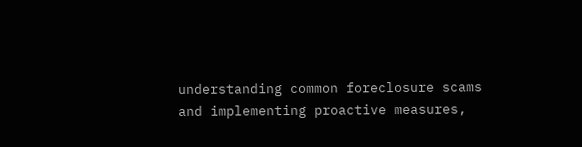understanding common foreclosure scams and implementing proactive measures,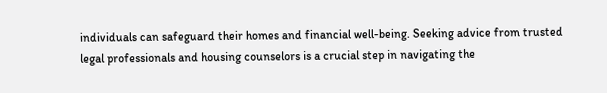individuals can safeguard their homes and financial well-being. Seeking advice from trusted legal professionals and housing counselors is a crucial step in navigating the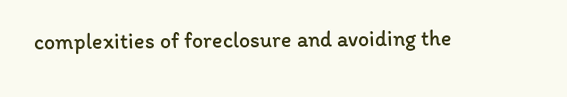complexities of foreclosure and avoiding the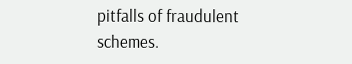pitfalls of fraudulent schemes.